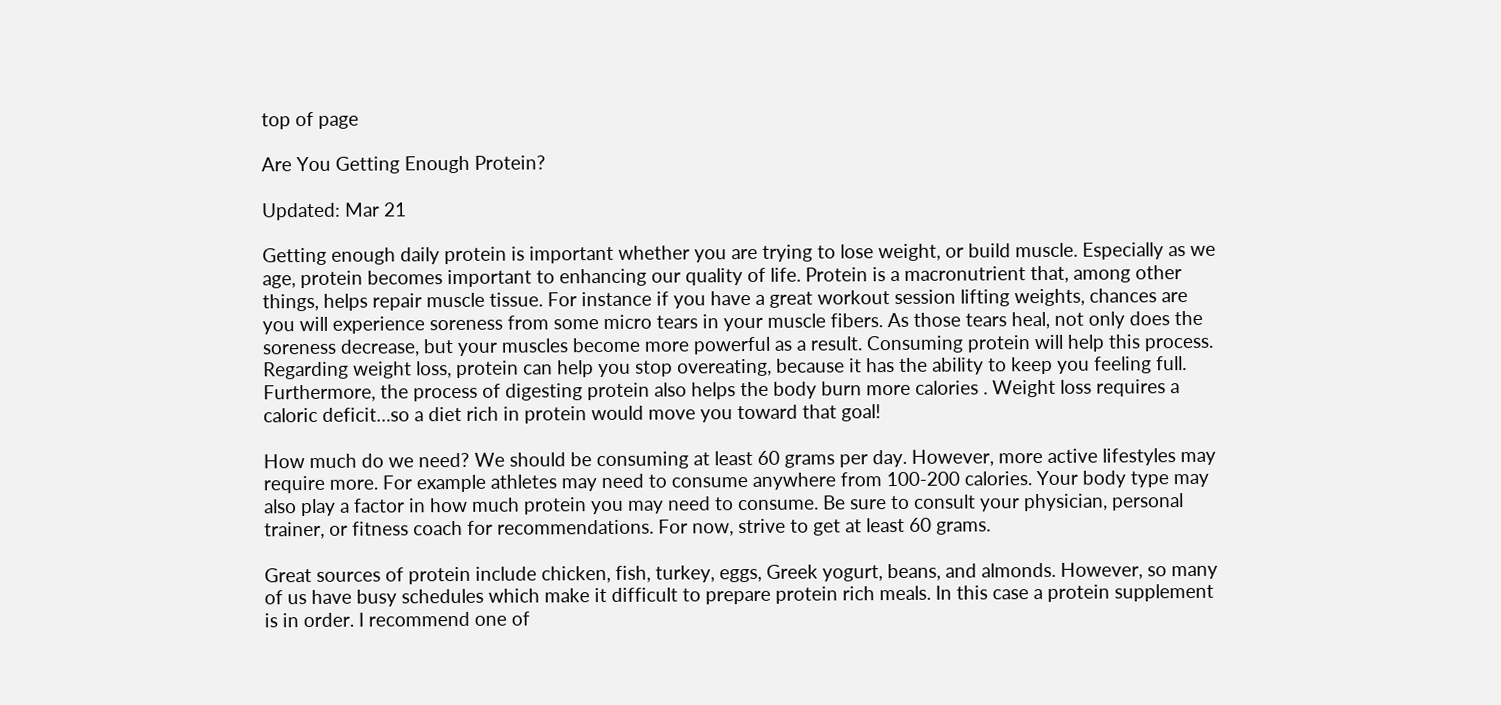top of page

Are You Getting Enough Protein?

Updated: Mar 21

Getting enough daily protein is important whether you are trying to lose weight, or build muscle. Especially as we age, protein becomes important to enhancing our quality of life. Protein is a macronutrient that, among other things, helps repair muscle tissue. For instance if you have a great workout session lifting weights, chances are you will experience soreness from some micro tears in your muscle fibers. As those tears heal, not only does the soreness decrease, but your muscles become more powerful as a result. Consuming protein will help this process. Regarding weight loss, protein can help you stop overeating, because it has the ability to keep you feeling full. Furthermore, the process of digesting protein also helps the body burn more calories . Weight loss requires a caloric deficit…so a diet rich in protein would move you toward that goal!

How much do we need? We should be consuming at least 60 grams per day. However, more active lifestyles may require more. For example athletes may need to consume anywhere from 100-200 calories. Your body type may also play a factor in how much protein you may need to consume. Be sure to consult your physician, personal trainer, or fitness coach for recommendations. For now, strive to get at least 60 grams.

Great sources of protein include chicken, fish, turkey, eggs, Greek yogurt, beans, and almonds. However, so many of us have busy schedules which make it difficult to prepare protein rich meals. In this case a protein supplement is in order. I recommend one of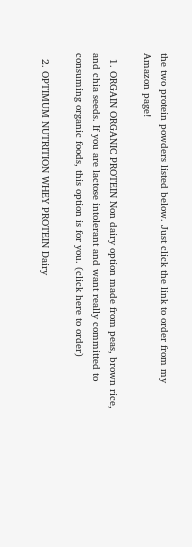the two protein powders listed below. Just click the link to order from my Amazon page!

  1. ORGAIN ORGANIC PROTEIN Non dairy option made from peas, brown rice, and chia seeds. If you are lactose intolerant and want really committed to consuming organic foods, this option is for you. (click here to order)

  2. OPTIMUM NUTRITION WHEY PROTEIN Dairy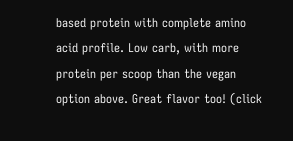based protein with complete amino acid profile. Low carb, with more protein per scoop than the vegan option above. Great flavor too! (click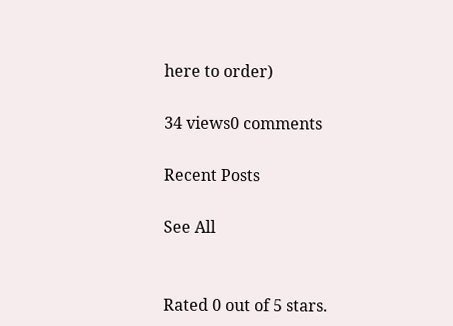here to order)

34 views0 comments

Recent Posts

See All


Rated 0 out of 5 stars.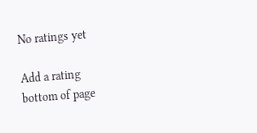No ratings yet

Add a rating
bottom of page